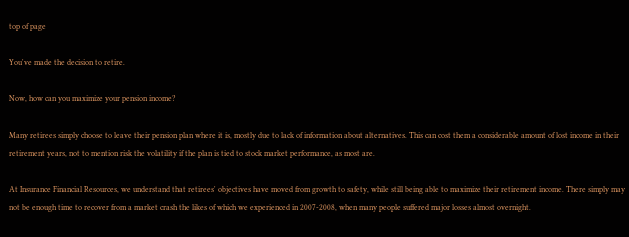top of page

You've made the decision to retire.

Now, how can you maximize your pension income?

Many retirees simply choose to leave their pension plan where it is, mostly due to lack of information about alternatives. This can cost them a considerable amount of lost income in their retirement years, not to mention risk the volatility if the plan is tied to stock market performance, as most are.

At Insurance Financial Resources, we understand that retirees' objectives have moved from growth to safety, while still being able to maximize their retirement income. There simply may not be enough time to recover from a market crash the likes of which we experienced in 2007-2008, when many people suffered major losses almost overnight.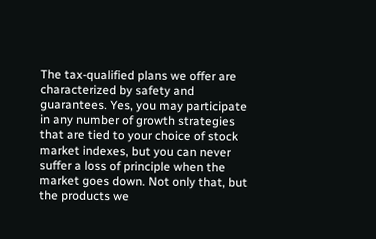The tax-qualified plans we offer are characterized by safety and guarantees. Yes, you may participate in any number of growth strategies that are tied to your choice of stock market indexes, but you can never suffer a loss of principle when the market goes down. Not only that, but the products we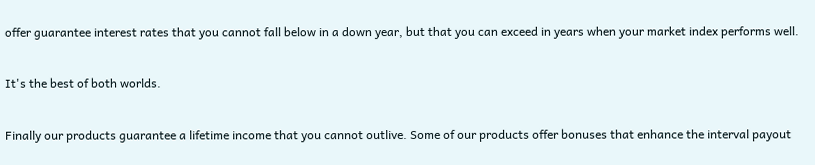offer guarantee interest rates that you cannot fall below in a down year, but that you can exceed in years when your market index performs well.

It's the best of both worlds.

Finally our products guarantee a lifetime income that you cannot outlive. Some of our products offer bonuses that enhance the interval payout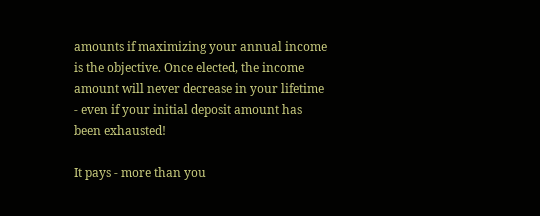amounts if maximizing your annual income is the objective. Once elected, the income amount will never decrease in your lifetime - even if your initial deposit amount has been exhausted!

It pays - more than you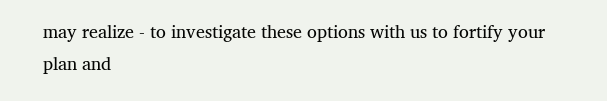may realize - to investigate these options with us to fortify your plan and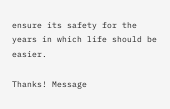ensure its safety for the years in which life should be easier.

Thanks! Message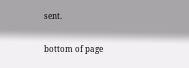sent.

bottom of page